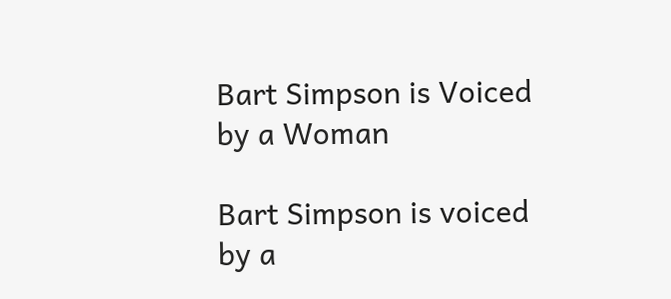Bart Simpson is Voiced by a Woman

Bart Simpson is voiced by a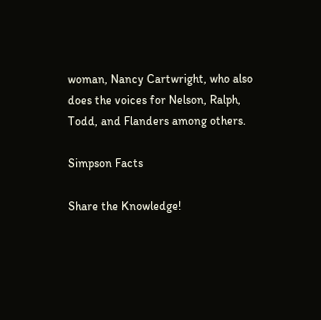woman, Nancy Cartwright, who also does the voices for Nelson, Ralph, Todd, and Flanders among others.

Simpson Facts

Share the Knowledge!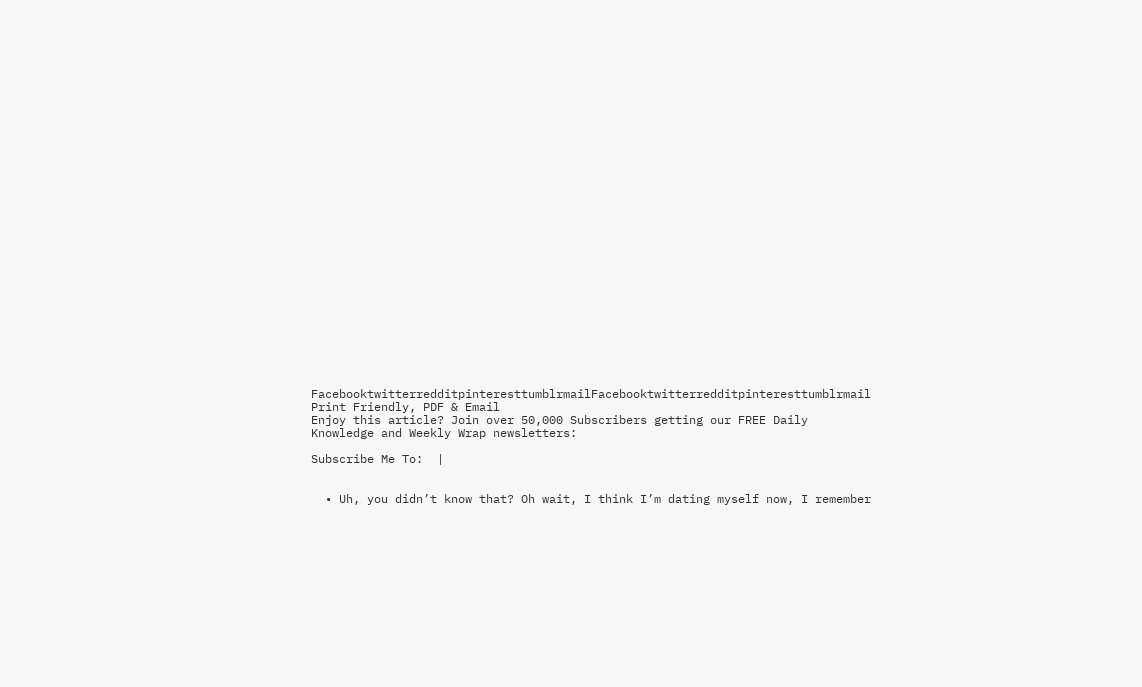FacebooktwitterredditpinteresttumblrmailFacebooktwitterredditpinteresttumblrmail
Print Friendly, PDF & Email
Enjoy this article? Join over 50,000 Subscribers getting our FREE Daily Knowledge and Weekly Wrap newsletters:

Subscribe Me To:  |


  • Uh, you didn’t know that? Oh wait, I think I’m dating myself now, I remember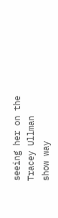seeing her on the Tracey Ullman show way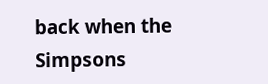back when the Simpsons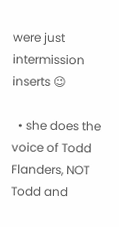were just intermission inserts 😉

  • she does the voice of Todd Flanders, NOT Todd and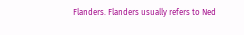Flanders. Flanders usually refers to Ned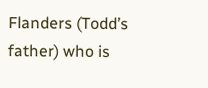Flanders (Todd’s father) who is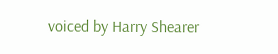voiced by Harry Shearer